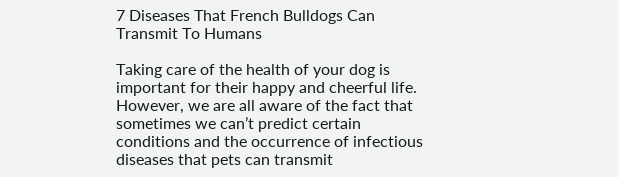7 Diseases That French Bulldogs Can Transmit To Humans

Taking care of the health of your dog is important for their happy and cheerful life. However, we are all aware of the fact that sometimes we can’t predict certain conditions and the occurrence of infectious diseases that pets can transmit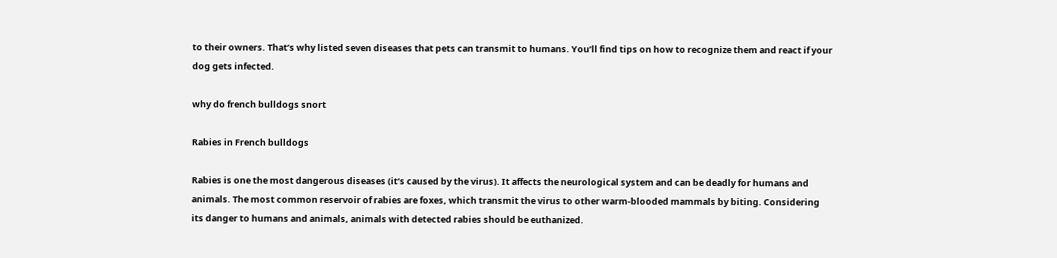to their owners. That’s why listed seven diseases that pets can transmit to humans. You’ll find tips on how to recognize them and react if your dog gets infected.

why do french bulldogs snort

Rabies in French bulldogs

Rabies is one the most dangerous diseases (it’s caused by the virus). It affects the neurological system and can be deadly for humans and animals. The most common reservoir of rabies are foxes, which transmit the virus to other warm-blooded mammals by biting. Considering its danger to humans and animals, animals with detected rabies should be euthanized.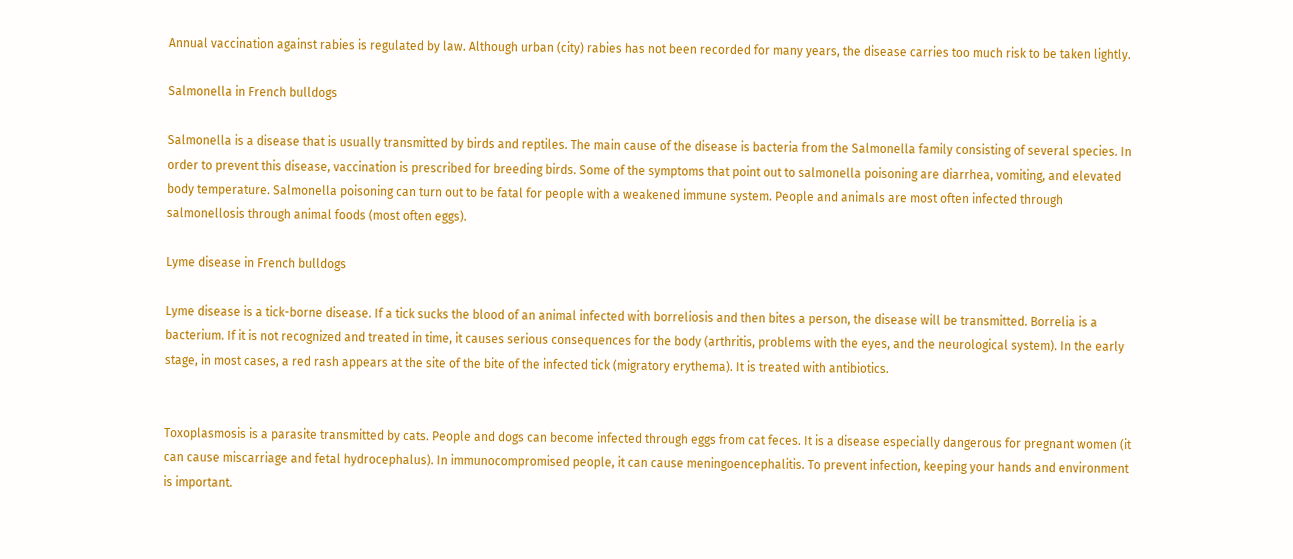Annual vaccination against rabies is regulated by law. Although urban (city) rabies has not been recorded for many years, the disease carries too much risk to be taken lightly.

Salmonella in French bulldogs

Salmonella is a disease that is usually transmitted by birds and reptiles. The main cause of the disease is bacteria from the Salmonella family consisting of several species. In order to prevent this disease, vaccination is prescribed for breeding birds. Some of the symptoms that point out to salmonella poisoning are diarrhea, vomiting, and elevated body temperature. Salmonella poisoning can turn out to be fatal for people with a weakened immune system. People and animals are most often infected through salmonellosis through animal foods (most often eggs).

Lyme disease in French bulldogs

Lyme disease is a tick-borne disease. If a tick sucks the blood of an animal infected with borreliosis and then bites a person, the disease will be transmitted. Borrelia is a bacterium. If it is not recognized and treated in time, it causes serious consequences for the body (arthritis, problems with the eyes, and the neurological system). In the early stage, in most cases, a red rash appears at the site of the bite of the infected tick (migratory erythema). It is treated with antibiotics.


Toxoplasmosis is a parasite transmitted by cats. People and dogs can become infected through eggs from cat feces. It is a disease especially dangerous for pregnant women (it can cause miscarriage and fetal hydrocephalus). In immunocompromised people, it can cause meningoencephalitis. To prevent infection, keeping your hands and environment is important.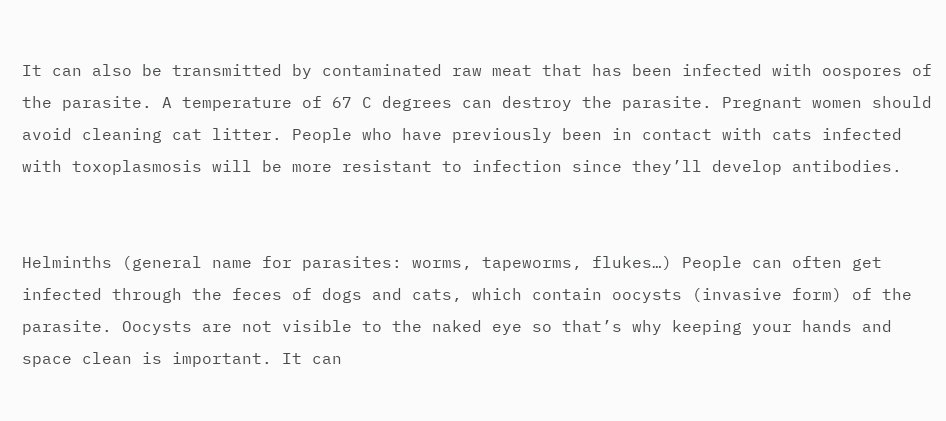It can also be transmitted by contaminated raw meat that has been infected with oospores of the parasite. A temperature of 67 C degrees can destroy the parasite. Pregnant women should avoid cleaning cat litter. People who have previously been in contact with cats infected with toxoplasmosis will be more resistant to infection since they’ll develop antibodies.


Helminths (general name for parasites: worms, tapeworms, flukes…) People can often get infected through the feces of dogs and cats, which contain oocysts (invasive form) of the parasite. Oocysts are not visible to the naked eye so that’s why keeping your hands and space clean is important. It can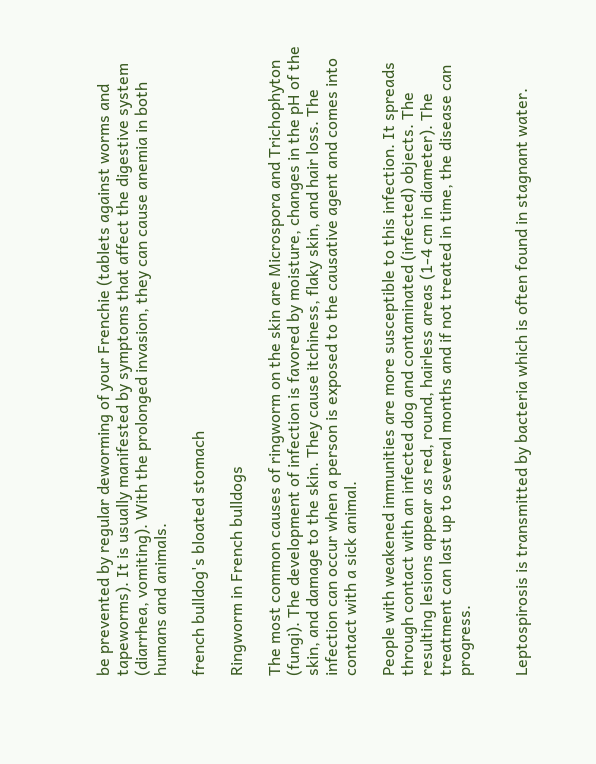be prevented by regular deworming of your Frenchie (tablets against worms and tapeworms). It is usually manifested by symptoms that affect the digestive system (diarrhea, vomiting). With the prolonged invasion, they can cause anemia in both humans and animals.

french bulldog's bloated stomach

Ringworm in French bulldogs

The most common causes of ringworm on the skin are Microspora and Trichophyton (fungi). The development of infection is favored by moisture, changes in the pH of the skin, and damage to the skin. They cause itchiness, flaky skin, and hair loss. The infection can occur when a person is exposed to the causative agent and comes into contact with a sick animal.

People with weakened immunities are more susceptible to this infection. It spreads through contact with an infected dog and contaminated (infected) objects. The resulting lesions appear as red, round, hairless areas (1-4 cm in diameter). The treatment can last up to several months and if not treated in time, the disease can progress.


Leptospirosis is transmitted by bacteria which is often found in stagnant water.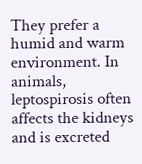They prefer a humid and warm environment. In animals, leptospirosis often affects the kidneys and is excreted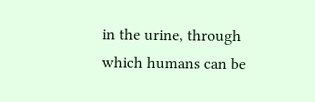in the urine, through which humans can be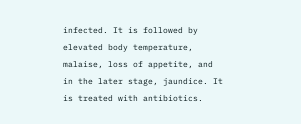infected. It is followed by elevated body temperature, malaise, loss of appetite, and in the later stage, jaundice. It is treated with antibiotics.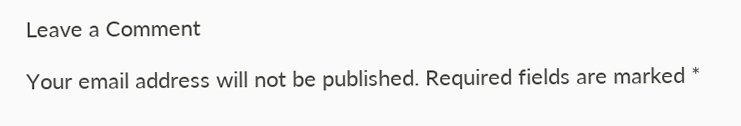Leave a Comment

Your email address will not be published. Required fields are marked *